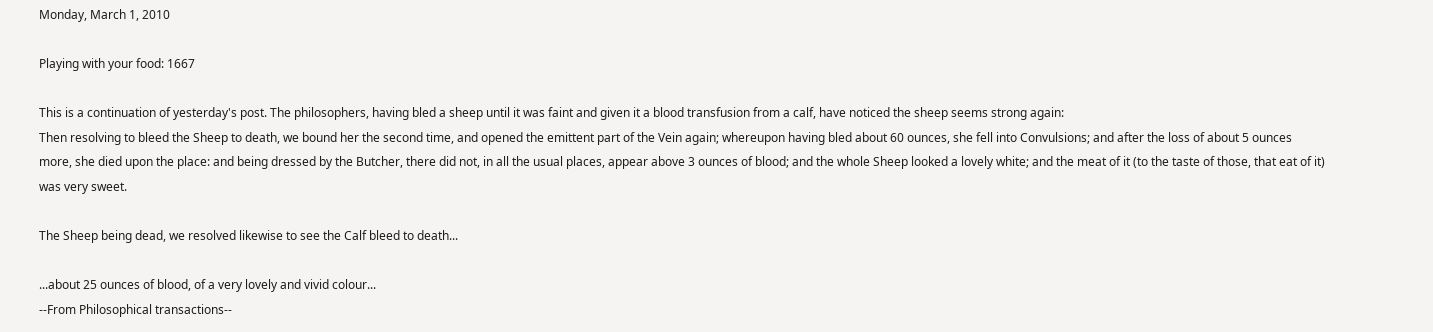Monday, March 1, 2010

Playing with your food: 1667

This is a continuation of yesterday's post. The philosophers, having bled a sheep until it was faint and given it a blood transfusion from a calf, have noticed the sheep seems strong again:
Then resolving to bleed the Sheep to death, we bound her the second time, and opened the emittent part of the Vein again; whereupon having bled about 60 ounces, she fell into Convulsions; and after the loss of about 5 ounces more, she died upon the place: and being dressed by the Butcher, there did not, in all the usual places, appear above 3 ounces of blood; and the whole Sheep looked a lovely white; and the meat of it (to the taste of those, that eat of it) was very sweet.

The Sheep being dead, we resolved likewise to see the Calf bleed to death...

...about 25 ounces of blood, of a very lovely and vivid colour...
--From Philosophical transactions--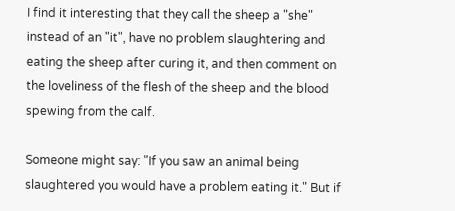I find it interesting that they call the sheep a "she" instead of an "it", have no problem slaughtering and eating the sheep after curing it, and then comment on the loveliness of the flesh of the sheep and the blood spewing from the calf.

Someone might say: "If you saw an animal being slaughtered you would have a problem eating it." But if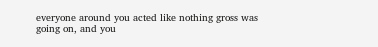everyone around you acted like nothing gross was going on, and you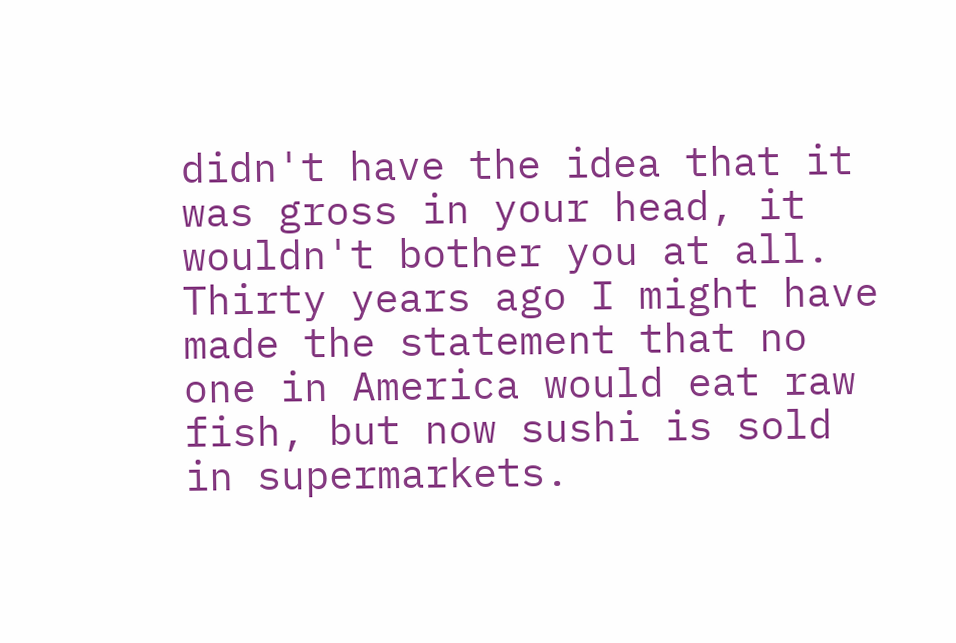didn't have the idea that it was gross in your head, it wouldn't bother you at all. Thirty years ago I might have made the statement that no one in America would eat raw fish, but now sushi is sold in supermarkets.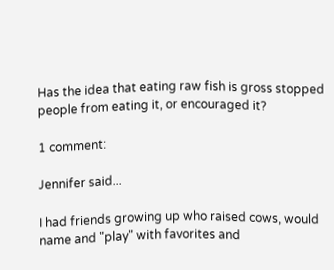Has the idea that eating raw fish is gross stopped people from eating it, or encouraged it?

1 comment:

Jennifer said...

I had friends growing up who raised cows, would name and "play" with favorites and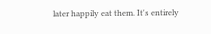later happily eat them. It's entirely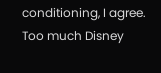conditioning, I agree. Too much Disney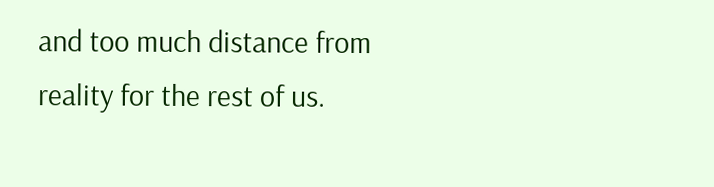and too much distance from reality for the rest of us.